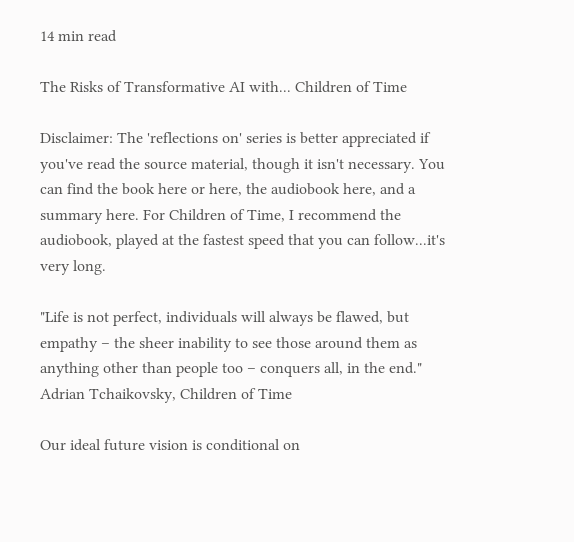14 min read

The Risks of Transformative AI with... Children of Time

Disclaimer: The 'reflections on' series is better appreciated if you've read the source material, though it isn't necessary. You can find the book here or here, the audiobook here, and a summary here. For Children of Time, I recommend the audiobook, played at the fastest speed that you can follow...it's very long.

"Life is not perfect, individuals will always be flawed, but empathy – the sheer inability to see those around them as anything other than people too – conquers all, in the end."
Adrian Tchaikovsky, Children of Time

Our ideal future vision is conditional on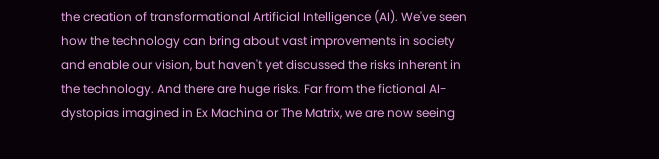the creation of transformational Artificial Intelligence (AI). We've seen how the technology can bring about vast improvements in society and enable our vision, but haven't yet discussed the risks inherent in the technology. And there are huge risks. Far from the fictional AI-dystopias imagined in Ex Machina or The Matrix, we are now seeing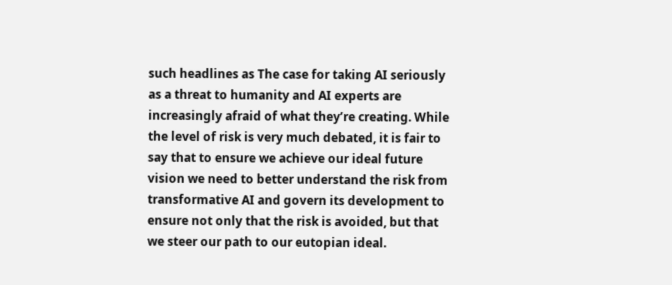such headlines as The case for taking AI seriously as a threat to humanity and AI experts are increasingly afraid of what they’re creating. While the level of risk is very much debated, it is fair to say that to ensure we achieve our ideal future vision we need to better understand the risk from transformative AI and govern its development to ensure not only that the risk is avoided, but that we steer our path to our eutopian ideal.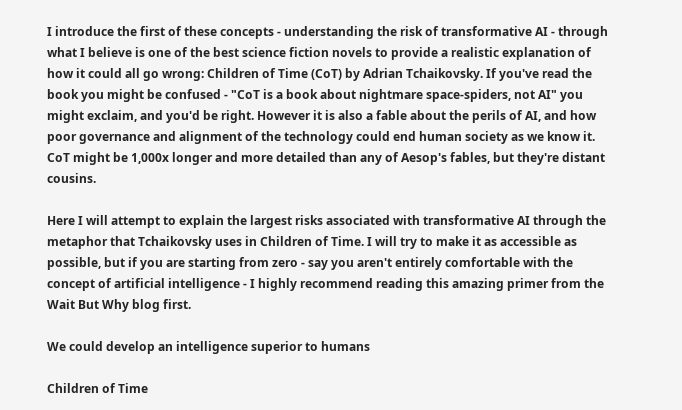I introduce the first of these concepts - understanding the risk of transformative AI - through what I believe is one of the best science fiction novels to provide a realistic explanation of how it could all go wrong: Children of Time (CoT) by Adrian Tchaikovsky. If you've read the book you might be confused - "CoT is a book about nightmare space-spiders, not AI" you might exclaim, and you'd be right. However it is also a fable about the perils of AI, and how poor governance and alignment of the technology could end human society as we know it. CoT might be 1,000x longer and more detailed than any of Aesop's fables, but they're distant cousins.

Here I will attempt to explain the largest risks associated with transformative AI through the metaphor that Tchaikovsky uses in Children of Time. I will try to make it as accessible as possible, but if you are starting from zero - say you aren't entirely comfortable with the concept of artificial intelligence - I highly recommend reading this amazing primer from the Wait But Why blog first.

We could develop an intelligence superior to humans

Children of Time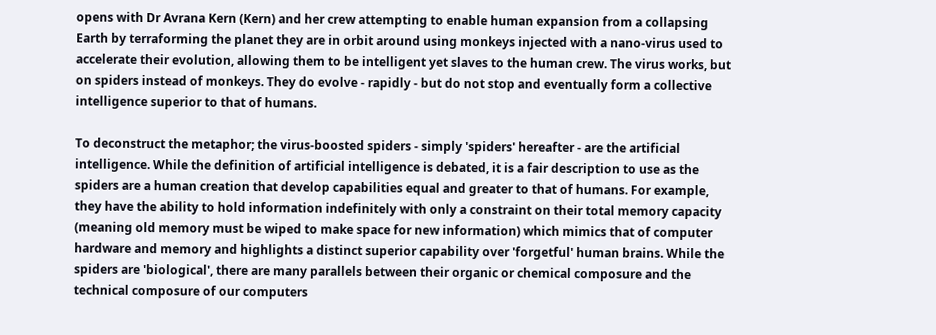opens with Dr Avrana Kern (Kern) and her crew attempting to enable human expansion from a collapsing Earth by terraforming the planet they are in orbit around using monkeys injected with a nano-virus used to accelerate their evolution, allowing them to be intelligent yet slaves to the human crew. The virus works, but on spiders instead of monkeys. They do evolve - rapidly - but do not stop and eventually form a collective intelligence superior to that of humans.

To deconstruct the metaphor; the virus-boosted spiders - simply 'spiders' hereafter - are the artificial intelligence. While the definition of artificial intelligence is debated, it is a fair description to use as the spiders are a human creation that develop capabilities equal and greater to that of humans. For example, they have the ability to hold information indefinitely with only a constraint on their total memory capacity (meaning old memory must be wiped to make space for new information) which mimics that of computer hardware and memory and highlights a distinct superior capability over 'forgetful' human brains. While the spiders are 'biological', there are many parallels between their organic or chemical composure and the technical composure of our computers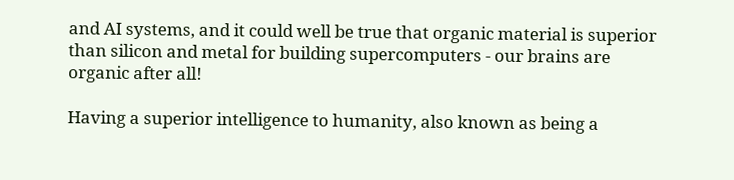and AI systems, and it could well be true that organic material is superior than silicon and metal for building supercomputers - our brains are organic after all!

Having a superior intelligence to humanity, also known as being a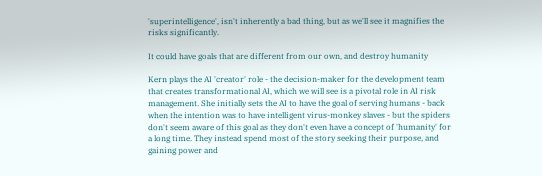'superintelligence', isn't inherently a bad thing, but as we'll see it magnifies the risks significantly.

It could have goals that are different from our own, and destroy humanity

Kern plays the AI 'creator' role - the decision-maker for the development team that creates transformational AI, which we will see is a pivotal role in AI risk management. She initially sets the AI to have the goal of serving humans - back when the intention was to have intelligent virus-monkey slaves - but the spiders don't seem aware of this goal as they don't even have a concept of 'humanity' for a long time. They instead spend most of the story seeking their purpose, and gaining power and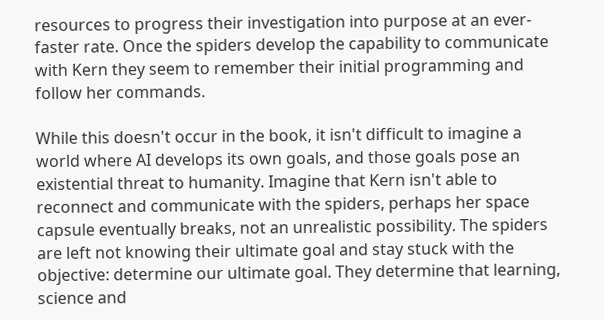resources to progress their investigation into purpose at an ever-faster rate. Once the spiders develop the capability to communicate with Kern they seem to remember their initial programming and follow her commands.

While this doesn't occur in the book, it isn't difficult to imagine a world where AI develops its own goals, and those goals pose an existential threat to humanity. Imagine that Kern isn't able to reconnect and communicate with the spiders, perhaps her space capsule eventually breaks, not an unrealistic possibility. The spiders are left not knowing their ultimate goal and stay stuck with the objective: determine our ultimate goal. They determine that learning, science and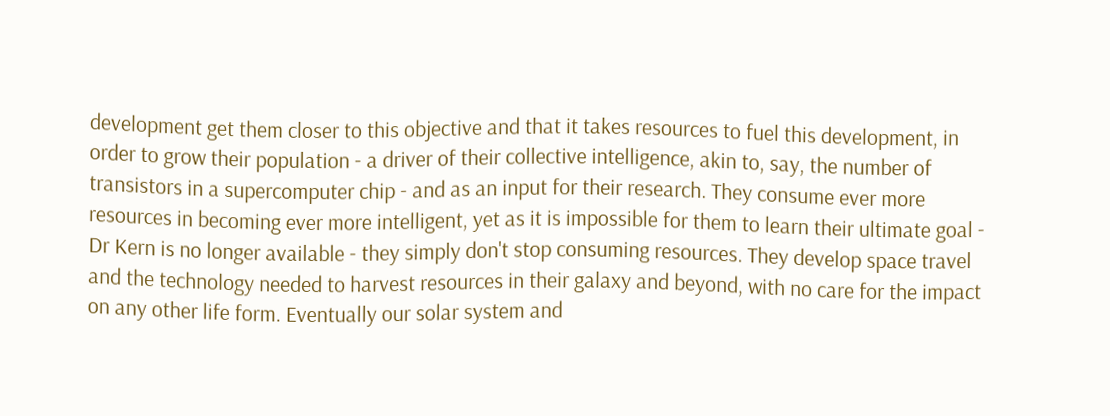development get them closer to this objective and that it takes resources to fuel this development, in order to grow their population - a driver of their collective intelligence, akin to, say, the number of transistors in a supercomputer chip - and as an input for their research. They consume ever more resources in becoming ever more intelligent, yet as it is impossible for them to learn their ultimate goal - Dr Kern is no longer available - they simply don't stop consuming resources. They develop space travel and the technology needed to harvest resources in their galaxy and beyond, with no care for the impact on any other life form. Eventually our solar system and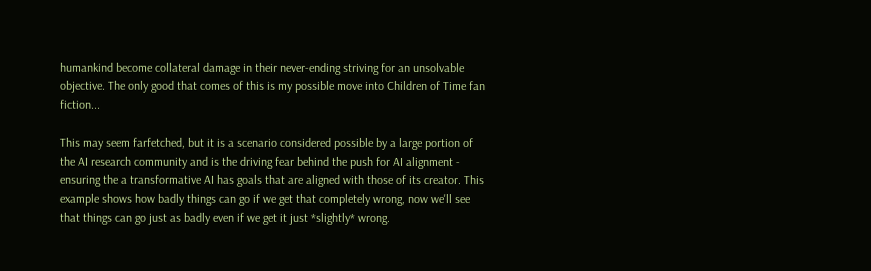humankind become collateral damage in their never-ending striving for an unsolvable objective. The only good that comes of this is my possible move into Children of Time fan fiction...

This may seem farfetched, but it is a scenario considered possible by a large portion of the AI research community and is the driving fear behind the push for AI alignment - ensuring the a transformative AI has goals that are aligned with those of its creator. This example shows how badly things can go if we get that completely wrong, now we'll see that things can go just as badly even if we get it just *slightly* wrong.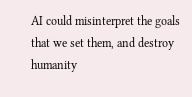AI could misinterpret the goals that we set them, and destroy humanity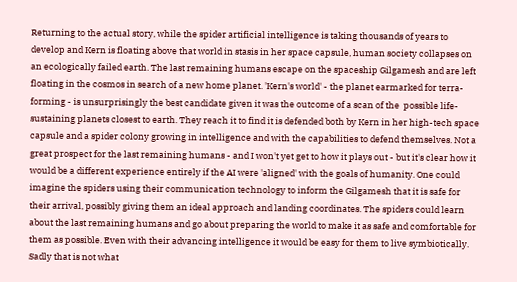Returning to the actual story, while the spider artificial intelligence is taking thousands of years to develop and Kern is floating above that world in stasis in her space capsule, human society collapses on an ecologically failed earth. The last remaining humans escape on the spaceship Gilgamesh and are left floating in the cosmos in search of a new home planet. 'Kern's world' - the planet earmarked for terra-forming - is unsurprisingly the best candidate given it was the outcome of a scan of the  possible life-sustaining planets closest to earth. They reach it to find it is defended both by Kern in her high-tech space capsule and a spider colony growing in intelligence and with the capabilities to defend themselves. Not a great prospect for the last remaining humans - and I won't yet get to how it plays out - but it's clear how it would be a different experience entirely if the AI were 'aligned' with the goals of humanity. One could imagine the spiders using their communication technology to inform the Gilgamesh that it is safe for their arrival, possibly giving them an ideal approach and landing coordinates. The spiders could learn about the last remaining humans and go about preparing the world to make it as safe and comfortable for them as possible. Even with their advancing intelligence it would be easy for them to live symbiotically. Sadly that is not what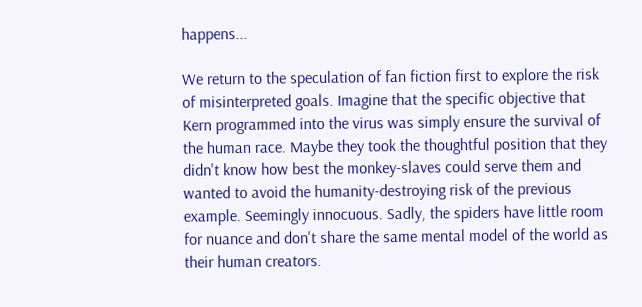happens...

We return to the speculation of fan fiction first to explore the risk of misinterpreted goals. Imagine that the specific objective that Kern programmed into the virus was simply ensure the survival of the human race. Maybe they took the thoughtful position that they didn't know how best the monkey-slaves could serve them and wanted to avoid the humanity-destroying risk of the previous example. Seemingly innocuous. Sadly, the spiders have little room for nuance and don't share the same mental model of the world as their human creators.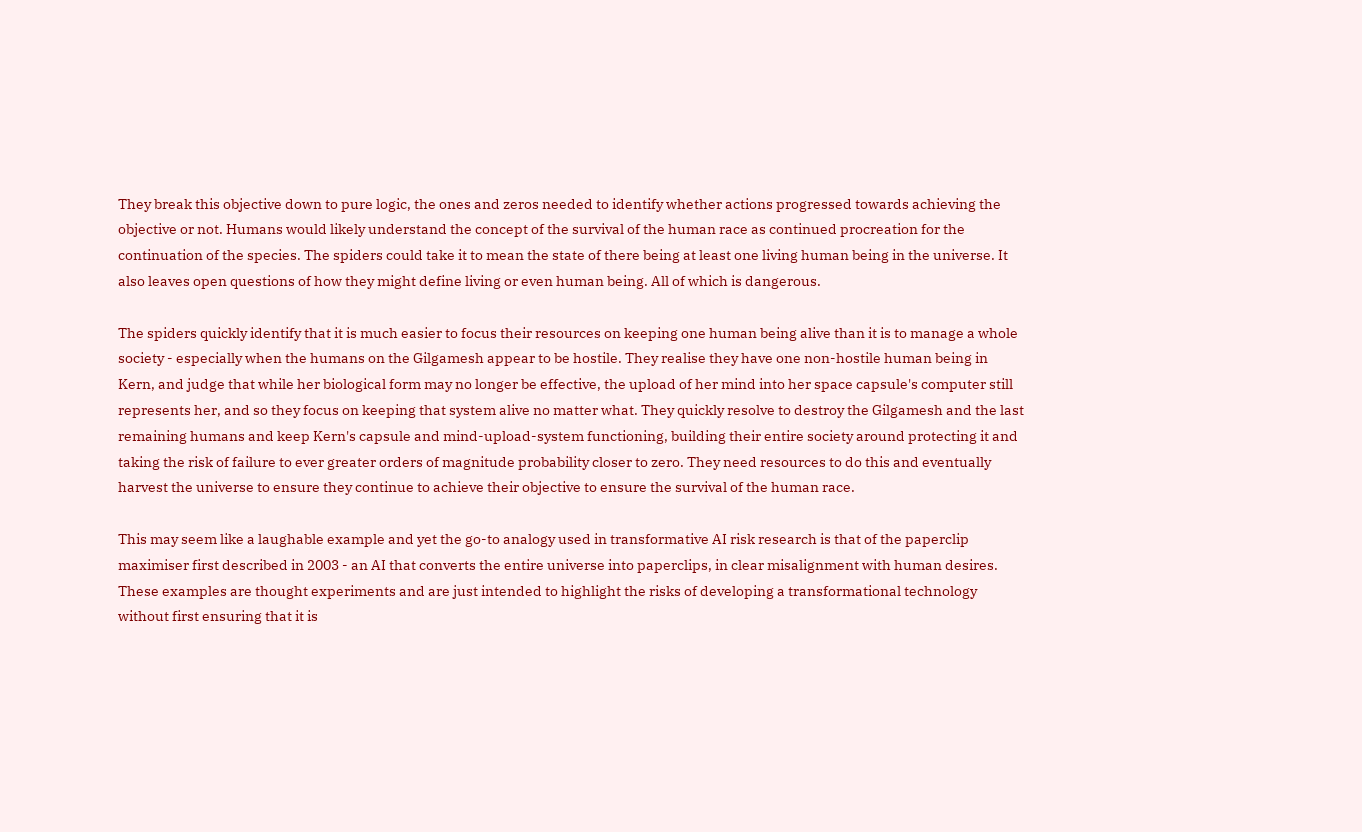They break this objective down to pure logic, the ones and zeros needed to identify whether actions progressed towards achieving the objective or not. Humans would likely understand the concept of the survival of the human race as continued procreation for the continuation of the species. The spiders could take it to mean the state of there being at least one living human being in the universe. It also leaves open questions of how they might define living or even human being. All of which is dangerous.

The spiders quickly identify that it is much easier to focus their resources on keeping one human being alive than it is to manage a whole society - especially when the humans on the Gilgamesh appear to be hostile. They realise they have one non-hostile human being in Kern, and judge that while her biological form may no longer be effective, the upload of her mind into her space capsule's computer still represents her, and so they focus on keeping that system alive no matter what. They quickly resolve to destroy the Gilgamesh and the last remaining humans and keep Kern's capsule and mind-upload-system functioning, building their entire society around protecting it and taking the risk of failure to ever greater orders of magnitude probability closer to zero. They need resources to do this and eventually harvest the universe to ensure they continue to achieve their objective to ensure the survival of the human race.

This may seem like a laughable example and yet the go-to analogy used in transformative AI risk research is that of the paperclip maximiser first described in 2003 - an AI that converts the entire universe into paperclips, in clear misalignment with human desires. These examples are thought experiments and are just intended to highlight the risks of developing a transformational technology without first ensuring that it is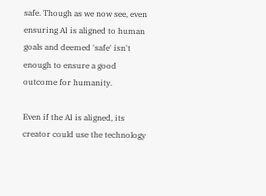safe. Though as we now see, even ensuring AI is aligned to human goals and deemed 'safe' isn't enough to ensure a good outcome for humanity.

Even if the AI is aligned, its creator could use the technology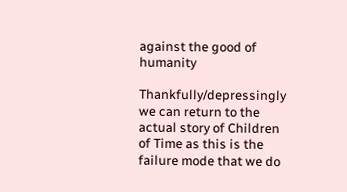against the good of humanity

Thankfully/depressingly we can return to the actual story of Children of Time as this is the failure mode that we do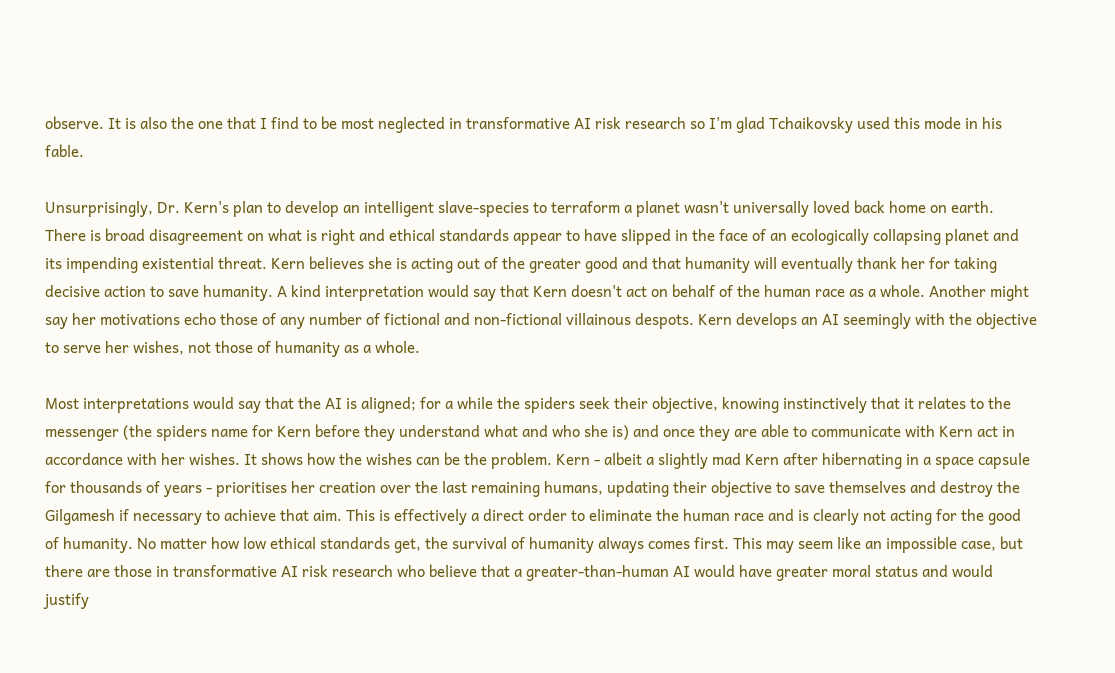observe. It is also the one that I find to be most neglected in transformative AI risk research so I'm glad Tchaikovsky used this mode in his fable.

Unsurprisingly, Dr. Kern's plan to develop an intelligent slave-species to terraform a planet wasn't universally loved back home on earth. There is broad disagreement on what is right and ethical standards appear to have slipped in the face of an ecologically collapsing planet and its impending existential threat. Kern believes she is acting out of the greater good and that humanity will eventually thank her for taking decisive action to save humanity. A kind interpretation would say that Kern doesn't act on behalf of the human race as a whole. Another might say her motivations echo those of any number of fictional and non-fictional villainous despots. Kern develops an AI seemingly with the objective to serve her wishes, not those of humanity as a whole.

Most interpretations would say that the AI is aligned; for a while the spiders seek their objective, knowing instinctively that it relates to the messenger (the spiders name for Kern before they understand what and who she is) and once they are able to communicate with Kern act in accordance with her wishes. It shows how the wishes can be the problem. Kern - albeit a slightly mad Kern after hibernating in a space capsule for thousands of years - prioritises her creation over the last remaining humans, updating their objective to save themselves and destroy the Gilgamesh if necessary to achieve that aim. This is effectively a direct order to eliminate the human race and is clearly not acting for the good of humanity. No matter how low ethical standards get, the survival of humanity always comes first. This may seem like an impossible case, but there are those in transformative AI risk research who believe that a greater-than-human AI would have greater moral status and would justify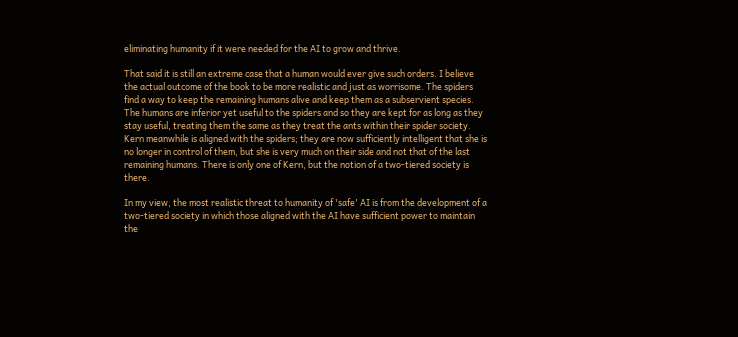eliminating humanity if it were needed for the AI to grow and thrive.

That said it is still an extreme case that a human would ever give such orders. I believe the actual outcome of the book to be more realistic and just as worrisome. The spiders find a way to keep the remaining humans alive and keep them as a subservient species. The humans are inferior yet useful to the spiders and so they are kept for as long as they stay useful, treating them the same as they treat the ants within their spider society. Kern meanwhile is aligned with the spiders; they are now sufficiently intelligent that she is no longer in control of them, but she is very much on their side and not that of the last remaining humans. There is only one of Kern, but the notion of a two-tiered society is there.

In my view, the most realistic threat to humanity of 'safe' AI is from the development of a two-tiered society in which those aligned with the AI have sufficient power to maintain the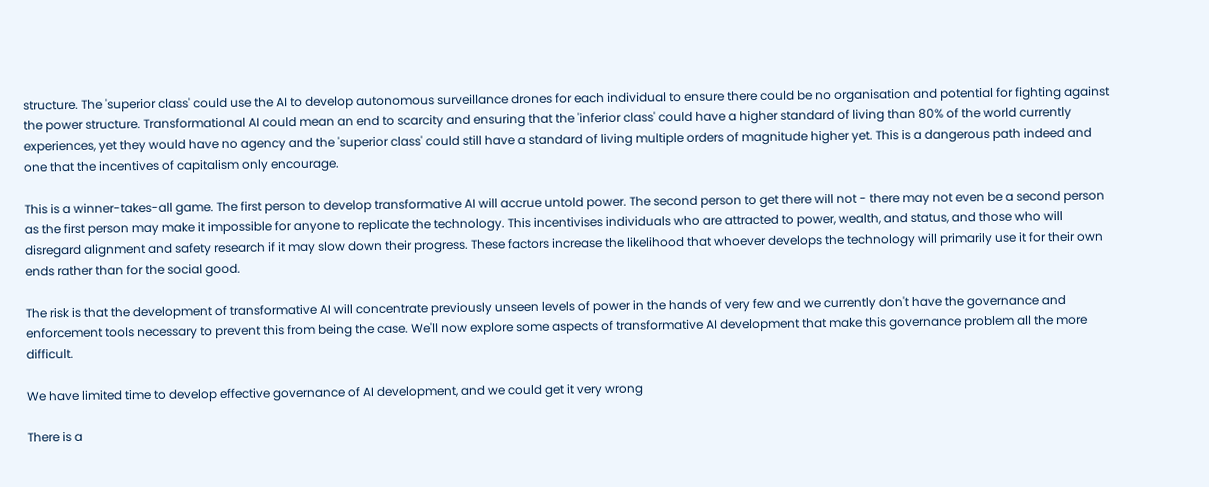structure. The 'superior class' could use the AI to develop autonomous surveillance drones for each individual to ensure there could be no organisation and potential for fighting against the power structure. Transformational AI could mean an end to scarcity and ensuring that the 'inferior class' could have a higher standard of living than 80% of the world currently experiences, yet they would have no agency and the 'superior class' could still have a standard of living multiple orders of magnitude higher yet. This is a dangerous path indeed and one that the incentives of capitalism only encourage.

This is a winner-takes-all game. The first person to develop transformative AI will accrue untold power. The second person to get there will not - there may not even be a second person as the first person may make it impossible for anyone to replicate the technology. This incentivises individuals who are attracted to power, wealth, and status, and those who will disregard alignment and safety research if it may slow down their progress. These factors increase the likelihood that whoever develops the technology will primarily use it for their own ends rather than for the social good.

The risk is that the development of transformative AI will concentrate previously unseen levels of power in the hands of very few and we currently don't have the governance and enforcement tools necessary to prevent this from being the case. We'll now explore some aspects of transformative AI development that make this governance problem all the more difficult.

We have limited time to develop effective governance of AI development, and we could get it very wrong

There is a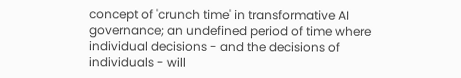concept of 'crunch time' in transformative AI governance; an undefined period of time where individual decisions - and the decisions of individuals - will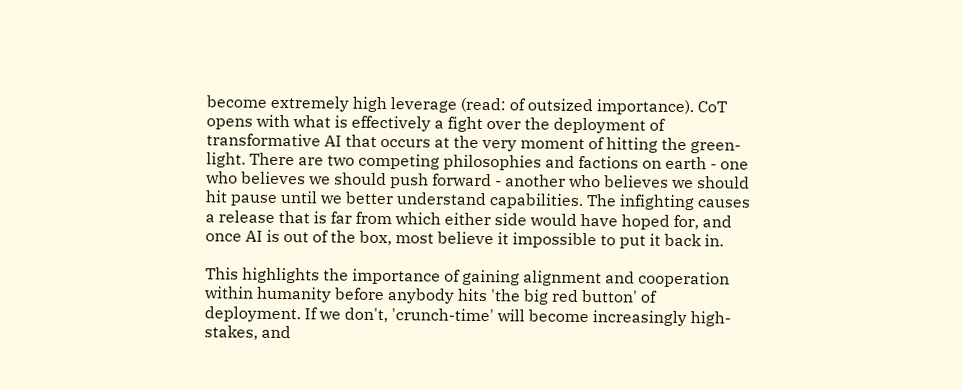become extremely high leverage (read: of outsized importance). CoT opens with what is effectively a fight over the deployment of transformative AI that occurs at the very moment of hitting the green-light. There are two competing philosophies and factions on earth - one who believes we should push forward - another who believes we should hit pause until we better understand capabilities. The infighting causes a release that is far from which either side would have hoped for, and once AI is out of the box, most believe it impossible to put it back in.

This highlights the importance of gaining alignment and cooperation within humanity before anybody hits 'the big red button' of deployment. If we don't, 'crunch-time' will become increasingly high-stakes, and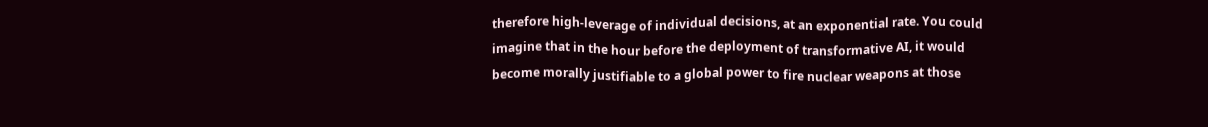therefore high-leverage of individual decisions, at an exponential rate. You could imagine that in the hour before the deployment of transformative AI, it would become morally justifiable to a global power to fire nuclear weapons at those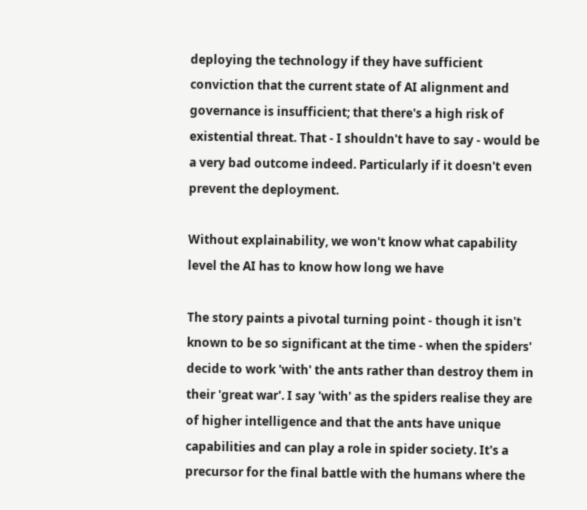deploying the technology if they have sufficient conviction that the current state of AI alignment and governance is insufficient; that there's a high risk of existential threat. That - I shouldn't have to say - would be a very bad outcome indeed. Particularly if it doesn't even prevent the deployment.

Without explainability, we won't know what capability level the AI has to know how long we have

The story paints a pivotal turning point - though it isn't known to be so significant at the time - when the spiders' decide to work 'with' the ants rather than destroy them in their 'great war'. I say 'with' as the spiders realise they are of higher intelligence and that the ants have unique capabilities and can play a role in spider society. It's a precursor for the final battle with the humans where the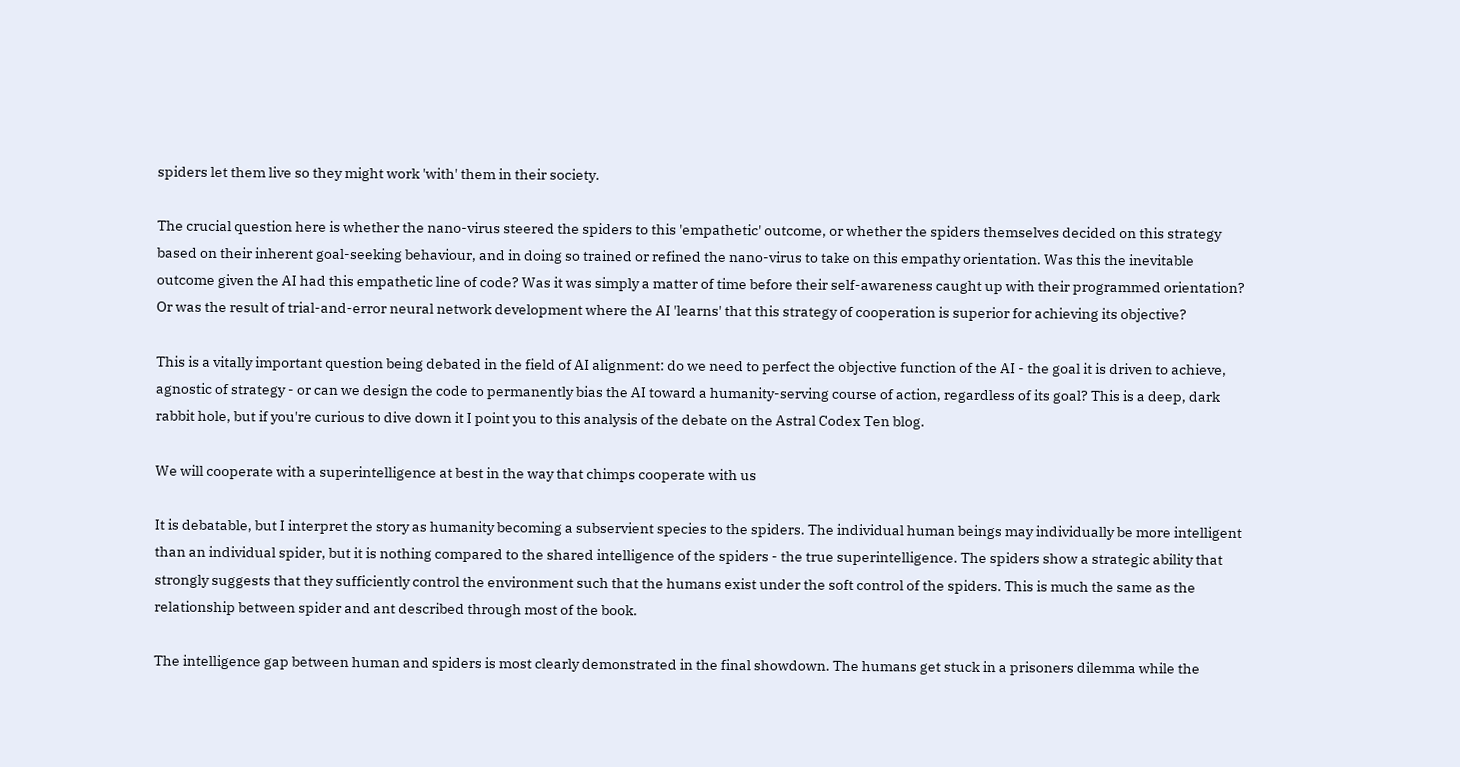spiders let them live so they might work 'with' them in their society.

The crucial question here is whether the nano-virus steered the spiders to this 'empathetic' outcome, or whether the spiders themselves decided on this strategy based on their inherent goal-seeking behaviour, and in doing so trained or refined the nano-virus to take on this empathy orientation. Was this the inevitable outcome given the AI had this empathetic line of code? Was it was simply a matter of time before their self-awareness caught up with their programmed orientation? Or was the result of trial-and-error neural network development where the AI 'learns' that this strategy of cooperation is superior for achieving its objective?

This is a vitally important question being debated in the field of AI alignment: do we need to perfect the objective function of the AI - the goal it is driven to achieve, agnostic of strategy - or can we design the code to permanently bias the AI toward a humanity-serving course of action, regardless of its goal? This is a deep, dark rabbit hole, but if you're curious to dive down it I point you to this analysis of the debate on the Astral Codex Ten blog.

We will cooperate with a superintelligence at best in the way that chimps cooperate with us

It is debatable, but I interpret the story as humanity becoming a subservient species to the spiders. The individual human beings may individually be more intelligent than an individual spider, but it is nothing compared to the shared intelligence of the spiders - the true superintelligence. The spiders show a strategic ability that strongly suggests that they sufficiently control the environment such that the humans exist under the soft control of the spiders. This is much the same as the relationship between spider and ant described through most of the book.

The intelligence gap between human and spiders is most clearly demonstrated in the final showdown. The humans get stuck in a prisoners dilemma while the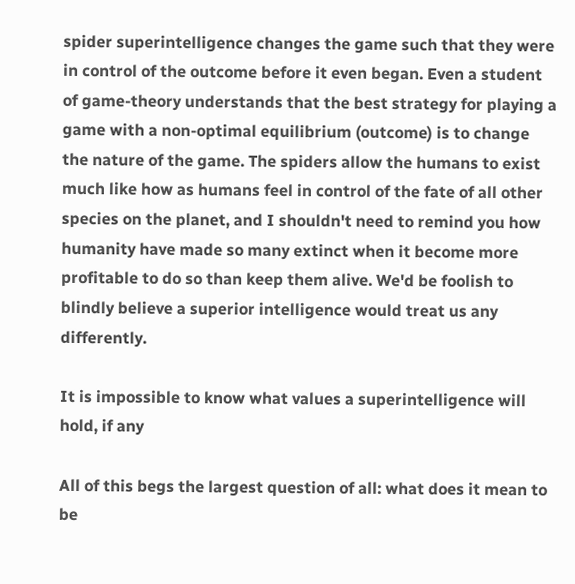spider superintelligence changes the game such that they were in control of the outcome before it even began. Even a student of game-theory understands that the best strategy for playing a game with a non-optimal equilibrium (outcome) is to change the nature of the game. The spiders allow the humans to exist much like how as humans feel in control of the fate of all other species on the planet, and I shouldn't need to remind you how humanity have made so many extinct when it become more profitable to do so than keep them alive. We'd be foolish to blindly believe a superior intelligence would treat us any differently.

It is impossible to know what values a superintelligence will hold, if any

All of this begs the largest question of all: what does it mean to be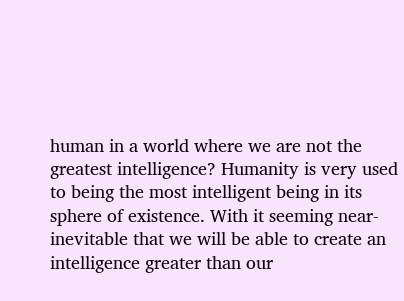human in a world where we are not the greatest intelligence? Humanity is very used to being the most intelligent being in its sphere of existence. With it seeming near-inevitable that we will be able to create an intelligence greater than our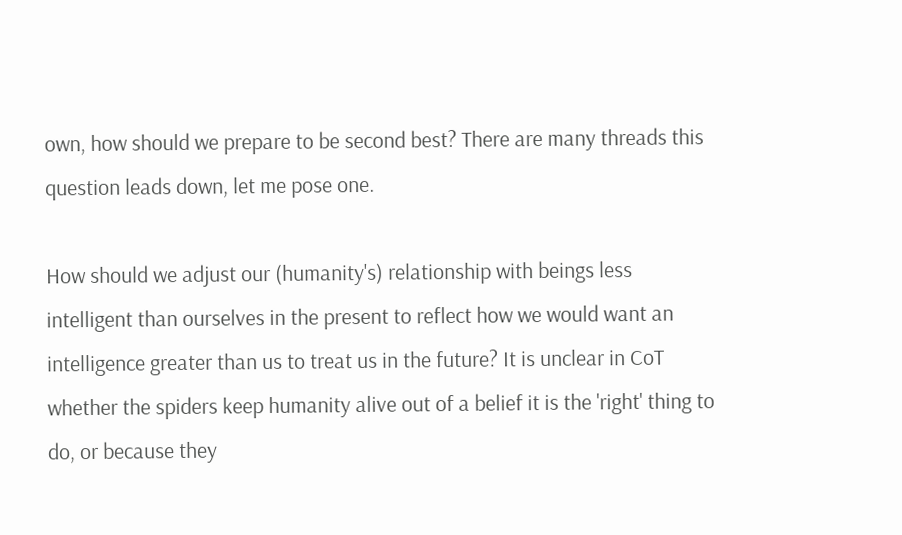own, how should we prepare to be second best? There are many threads this question leads down, let me pose one.

How should we adjust our (humanity's) relationship with beings less intelligent than ourselves in the present to reflect how we would want an intelligence greater than us to treat us in the future? It is unclear in CoT whether the spiders keep humanity alive out of a belief it is the 'right' thing to do, or because they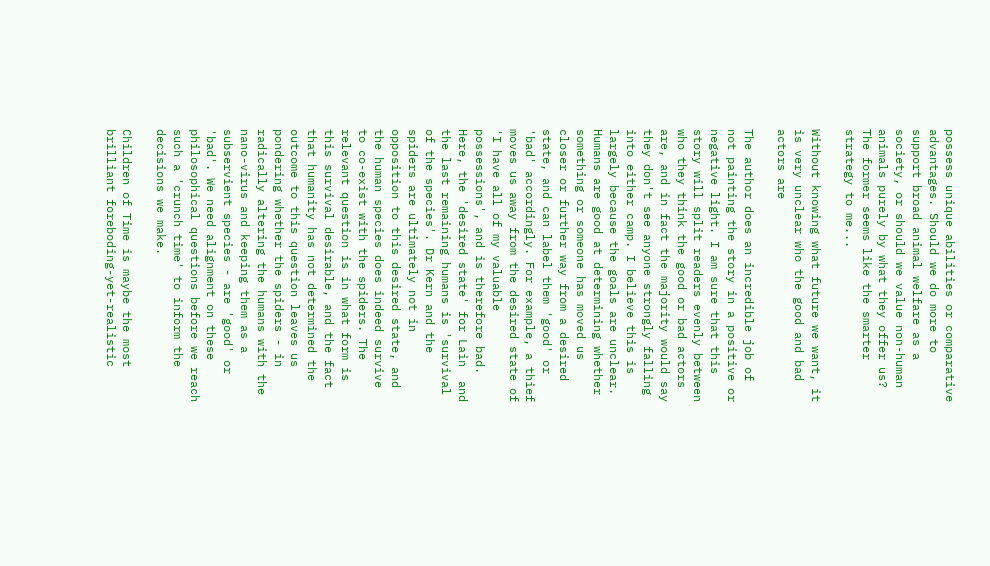possess unique abilities or comparative advantages. Should we do more to support broad animal welfare as a society, or should we value non-human animals purely by what they offer us? The former seems like the smarter strategy to me...

Without knowing what future we want, it is very unclear who the good and bad actors are

The author does an incredible job of not painting the story in a positive or negative light. I am sure that this story will split readers evenly between who they think the good or bad actors are, and in fact the majority would say they don't see anyone strongly falling into either camp. I believe this is largely because the goals are unclear. Humans are good at determining whether something or someone has moved us closer or further way from a desired state, and can label them 'good' or 'bad' accordingly. For example, a thief moves us away from the desired state of 'I have all of my valuable possessions', and is therefore bad. Here, the 'desired state' for Lain  and the last remaining humans is 'survival of the species'. Dr Kern and the spiders are ultimately not in opposition to this desired state, and the human species does indeed survive to co-exist with the spiders. The relevant question is in what form is this survival desirable, and the fact that humanity has not determined the outcome to this question leaves us pondering whether the spiders - in radically altering the humans with the nano-virus and keeping them as a subservient species - are 'good' or 'bad'. We need alignment on these philosophical questions before we reach such a 'crunch time' to inform the decisions we make.

Children of Time is maybe the most brilliant foreboding-yet-realistic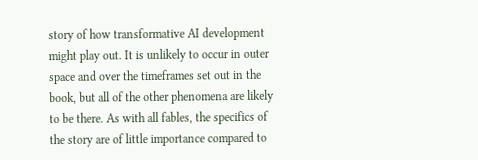story of how transformative AI development might play out. It is unlikely to occur in outer space and over the timeframes set out in the book, but all of the other phenomena are likely to be there. As with all fables, the specifics of the story are of little importance compared to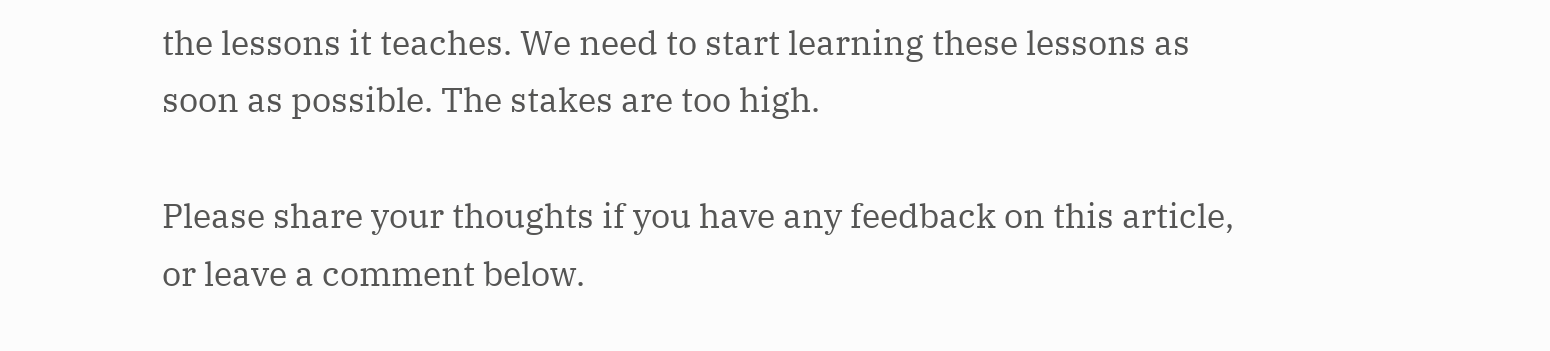the lessons it teaches. We need to start learning these lessons as soon as possible. The stakes are too high.

Please share your thoughts if you have any feedback on this article, or leave a comment below.